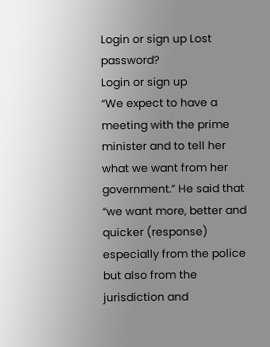Login or sign up Lost password?
Login or sign up
“We expect to have a meeting with the prime minister and to tell her what we want from her government.” He said that “we want more, better and quicker (response) especially from the police but also from the jurisdiction and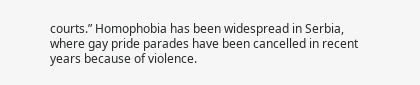courts.” Homophobia has been widespread in Serbia, where gay pride parades have been cancelled in recent years because of violence.